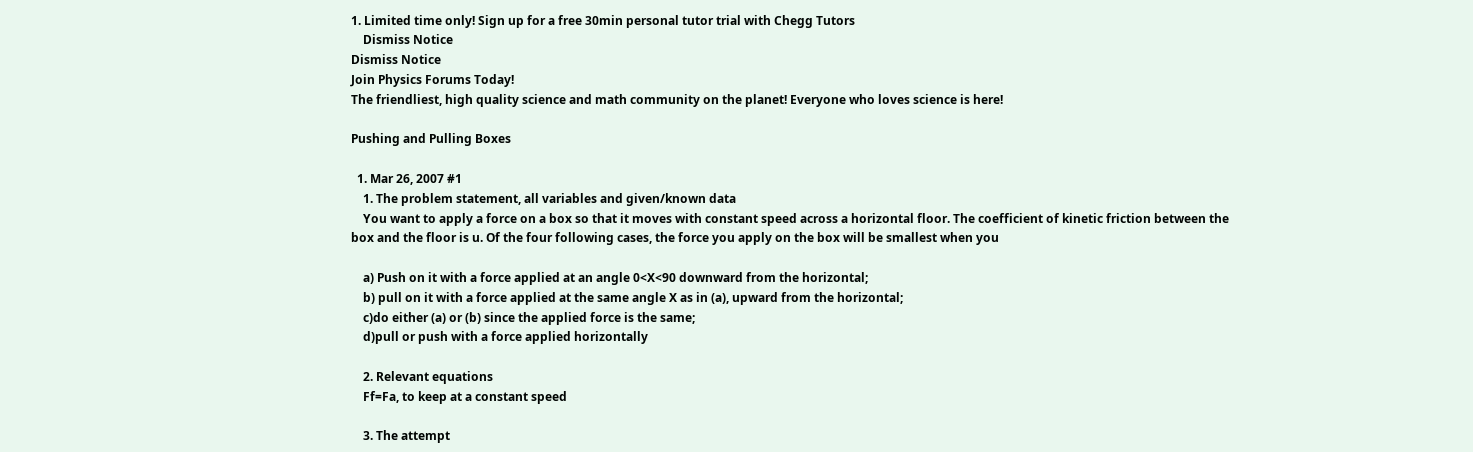1. Limited time only! Sign up for a free 30min personal tutor trial with Chegg Tutors
    Dismiss Notice
Dismiss Notice
Join Physics Forums Today!
The friendliest, high quality science and math community on the planet! Everyone who loves science is here!

Pushing and Pulling Boxes

  1. Mar 26, 2007 #1
    1. The problem statement, all variables and given/known data
    You want to apply a force on a box so that it moves with constant speed across a horizontal floor. The coefficient of kinetic friction between the box and the floor is u. Of the four following cases, the force you apply on the box will be smallest when you

    a) Push on it with a force applied at an angle 0<X<90 downward from the horizontal;
    b) pull on it with a force applied at the same angle X as in (a), upward from the horizontal;
    c)do either (a) or (b) since the applied force is the same;
    d)pull or push with a force applied horizontally

    2. Relevant equations
    Ff=Fa, to keep at a constant speed

    3. The attempt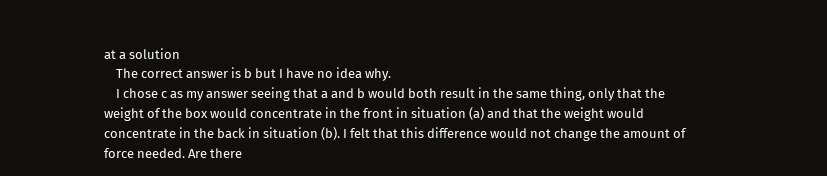at a solution
    The correct answer is b but I have no idea why.
    I chose c as my answer seeing that a and b would both result in the same thing, only that the weight of the box would concentrate in the front in situation (a) and that the weight would concentrate in the back in situation (b). I felt that this difference would not change the amount of force needed. Are there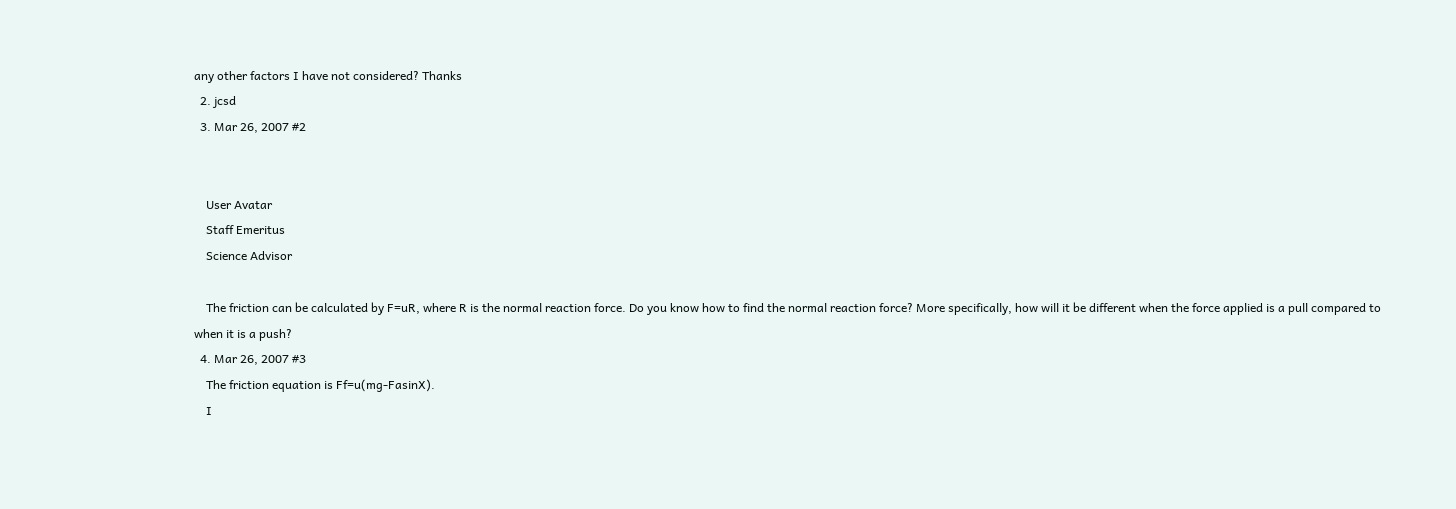any other factors I have not considered? Thanks
  2. jcsd
  3. Mar 26, 2007 #2


    User Avatar
    Staff Emeritus
    Science Advisor

    The friction can be calculated by F=uR, where R is the normal reaction force. Do you know how to find the normal reaction force? More specifically, how will it be different when the force applied is a pull compared to when it is a push?
  4. Mar 26, 2007 #3
    The friction equation is Ff=u(mg-FasinX).
    I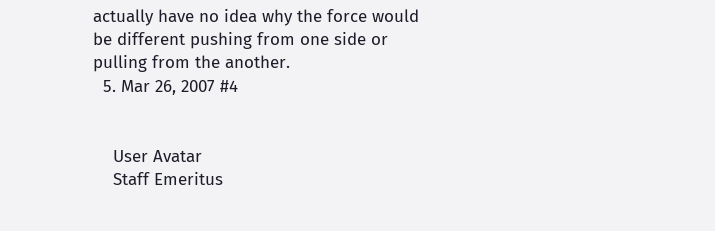actually have no idea why the force would be different pushing from one side or pulling from the another.
  5. Mar 26, 2007 #4


    User Avatar
    Staff Emeritus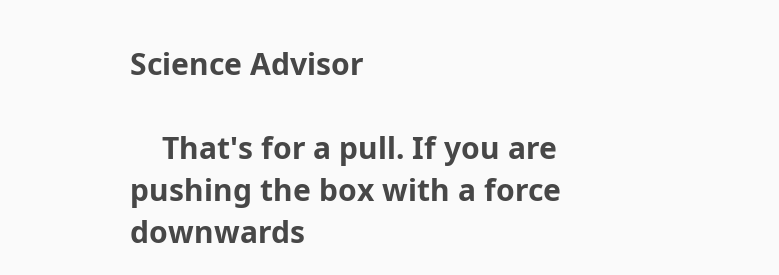Science Advisor

    That's for a pull. If you are pushing the box with a force downwards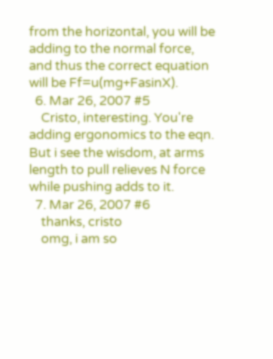from the horizontal, you will be adding to the normal force, and thus the correct equation will be Ff=u(mg+FasinX).
  6. Mar 26, 2007 #5
    Cristo, interesting. You're adding ergonomics to the eqn. But i see the wisdom, at arms length to pull relieves N force while pushing adds to it.
  7. Mar 26, 2007 #6
    thanks, cristo
    omg, i am so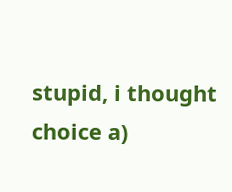stupid, i thought choice a)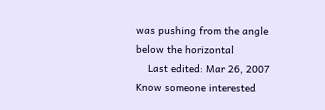was pushing from the angle below the horizontal
    Last edited: Mar 26, 2007
Know someone interested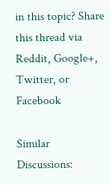in this topic? Share this thread via Reddit, Google+, Twitter, or Facebook

Similar Discussions: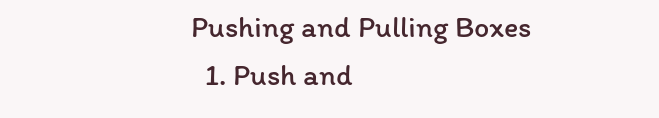Pushing and Pulling Boxes
  1. Push and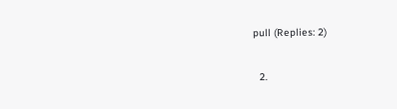pull (Replies: 2)

  2.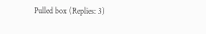Pulled box (Replies: 3)